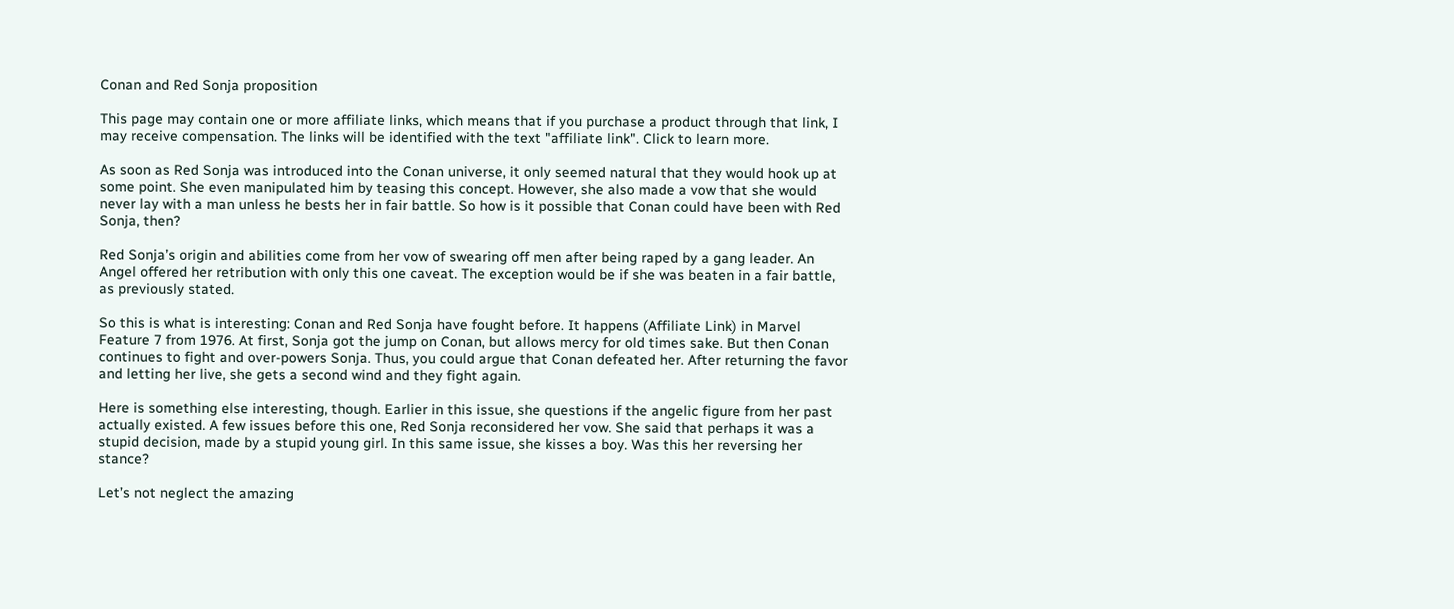Conan and Red Sonja proposition

This page may contain one or more affiliate links, which means that if you purchase a product through that link, I may receive compensation. The links will be identified with the text "affiliate link". Click to learn more.

As soon as Red Sonja was introduced into the Conan universe, it only seemed natural that they would hook up at some point. She even manipulated him by teasing this concept. However, she also made a vow that she would never lay with a man unless he bests her in fair battle. So how is it possible that Conan could have been with Red Sonja, then?

Red Sonja’s origin and abilities come from her vow of swearing off men after being raped by a gang leader. An Angel offered her retribution with only this one caveat. The exception would be if she was beaten in a fair battle, as previously stated.

So this is what is interesting: Conan and Red Sonja have fought before. It happens (Affiliate Link) in Marvel Feature 7 from 1976. At first, Sonja got the jump on Conan, but allows mercy for old times sake. But then Conan continues to fight and over-powers Sonja. Thus, you could argue that Conan defeated her. After returning the favor and letting her live, she gets a second wind and they fight again.

Here is something else interesting, though. Earlier in this issue, she questions if the angelic figure from her past actually existed. A few issues before this one, Red Sonja reconsidered her vow. She said that perhaps it was a stupid decision, made by a stupid young girl. In this same issue, she kisses a boy. Was this her reversing her stance?

Let’s not neglect the amazing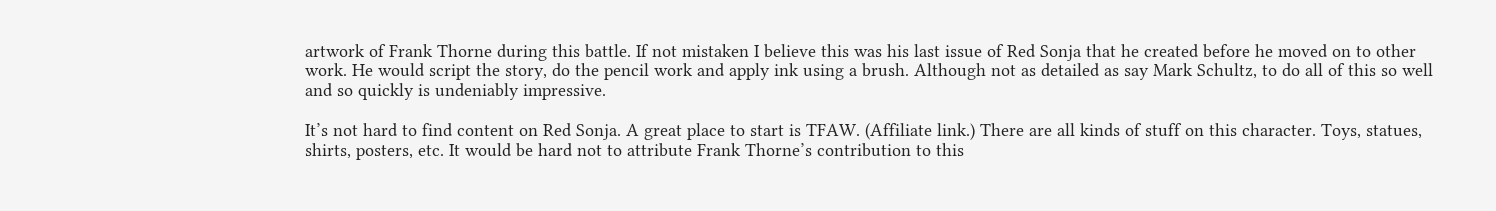artwork of Frank Thorne during this battle. If not mistaken I believe this was his last issue of Red Sonja that he created before he moved on to other work. He would script the story, do the pencil work and apply ink using a brush. Although not as detailed as say Mark Schultz, to do all of this so well and so quickly is undeniably impressive.

It’s not hard to find content on Red Sonja. A great place to start is TFAW. (Affiliate link.) There are all kinds of stuff on this character. Toys, statues, shirts, posters, etc. It would be hard not to attribute Frank Thorne’s contribution to this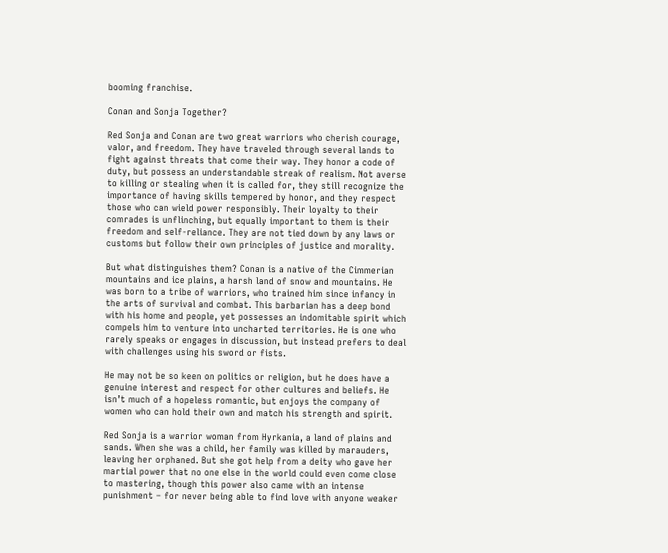booming franchise.

Conan and Sonja Together?

Red Sonja and Conan are two great warriors who cherish courage, valor, and freedom. They have traveled through several lands to fight against threats that come their way. They honor a code of duty, but possess an understandable streak of realism. Not averse to killing or stealing when it is called for, they still recognize the importance of having skills tempered by honor, and they respect those who can wield power responsibly. Their loyalty to their comrades is unflinching, but equally important to them is their freedom and self-reliance. They are not tied down by any laws or customs but follow their own principles of justice and morality.

But what distinguishes them? Conan is a native of the Cimmerian mountains and ice plains, a harsh land of snow and mountains. He was born to a tribe of warriors, who trained him since infancy in the arts of survival and combat. This barbarian has a deep bond with his home and people, yet possesses an indomitable spirit which compels him to venture into uncharted territories. He is one who rarely speaks or engages in discussion, but instead prefers to deal with challenges using his sword or fists.

He may not be so keen on politics or religion, but he does have a genuine interest and respect for other cultures and beliefs. He isn’t much of a hopeless romantic, but enjoys the company of women who can hold their own and match his strength and spirit.

Red Sonja is a warrior woman from Hyrkania, a land of plains and sands. When she was a child, her family was killed by marauders, leaving her orphaned. But she got help from a deity who gave her martial power that no one else in the world could even come close to mastering, though this power also came with an intense punishment – for never being able to find love with anyone weaker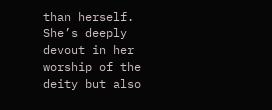than herself. She’s deeply devout in her worship of the deity but also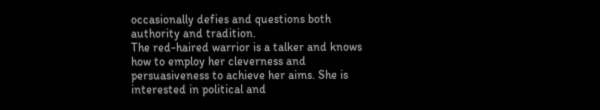occasionally defies and questions both authority and tradition.
The red-haired warrior is a talker and knows how to employ her cleverness and persuasiveness to achieve her aims. She is interested in political and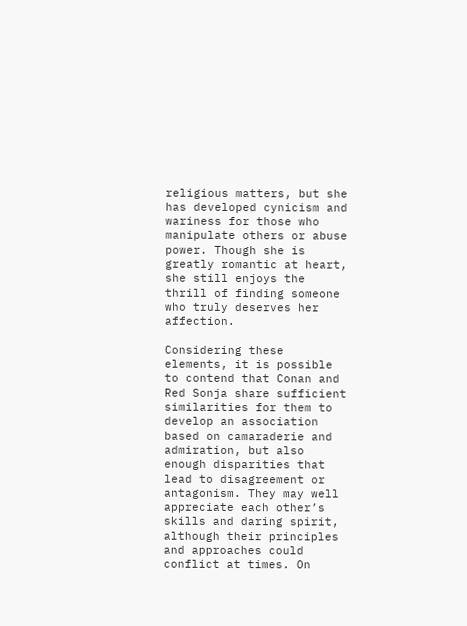religious matters, but she has developed cynicism and wariness for those who manipulate others or abuse power. Though she is greatly romantic at heart, she still enjoys the thrill of finding someone who truly deserves her affection.

Considering these elements, it is possible to contend that Conan and Red Sonja share sufficient similarities for them to develop an association based on camaraderie and admiration, but also enough disparities that lead to disagreement or antagonism. They may well appreciate each other’s skills and daring spirit, although their principles and approaches could conflict at times. On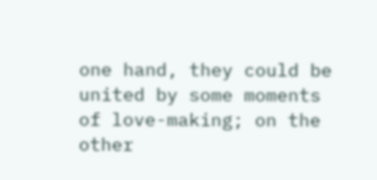one hand, they could be united by some moments of love-making; on the other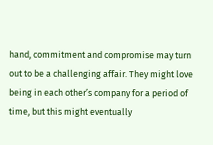hand, commitment and compromise may turn out to be a challenging affair. They might love being in each other’s company for a period of time, but this might eventually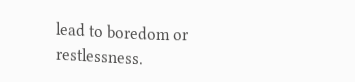lead to boredom or restlessness.